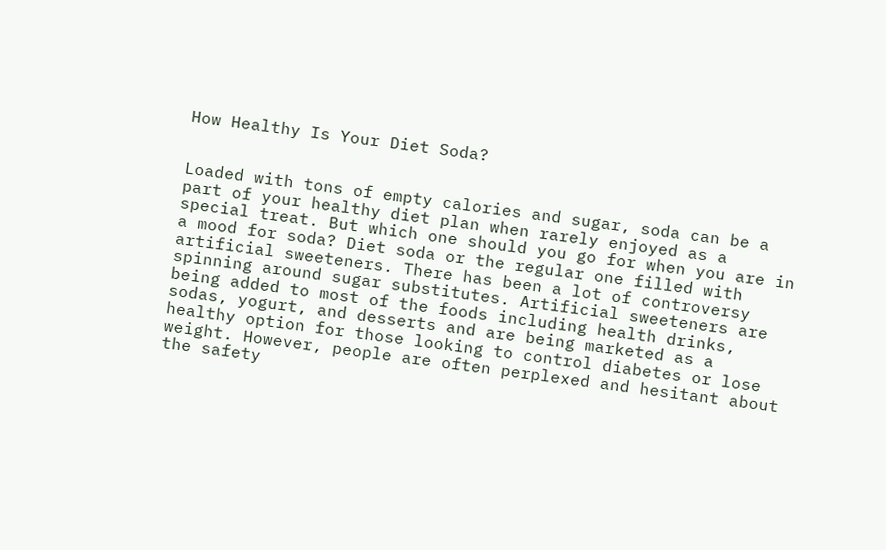How Healthy Is Your Diet Soda?


Loaded with tons of empty calories and sugar, soda can be a part of your healthy diet plan when rarely enjoyed as a special treat. But which one should you go for when you are in a mood for soda? Diet soda or the regular one filled with artificial sweeteners. There has been a lot of controversy spinning around sugar substitutes. Artificial sweeteners are being added to most of the foods including health drinks, sodas, yogurt, and desserts and are being marketed as a healthy option for those looking to control diabetes or lose weight. However, people are often perplexed and hesitant about the safety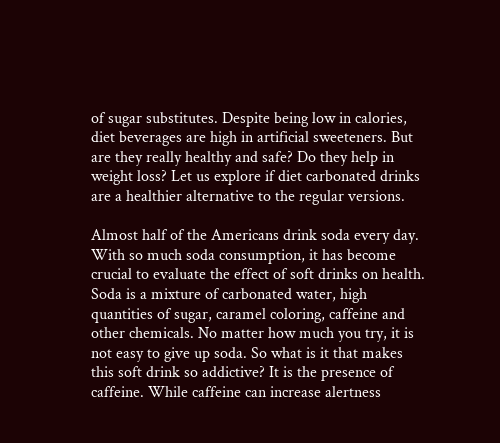of sugar substitutes. Despite being low in calories, diet beverages are high in artificial sweeteners. But are they really healthy and safe? Do they help in weight loss? Let us explore if diet carbonated drinks are a healthier alternative to the regular versions.

Almost half of the Americans drink soda every day. With so much soda consumption, it has become crucial to evaluate the effect of soft drinks on health. Soda is a mixture of carbonated water, high quantities of sugar, caramel coloring, caffeine and other chemicals. No matter how much you try, it is not easy to give up soda. So what is it that makes this soft drink so addictive? It is the presence of caffeine. While caffeine can increase alertness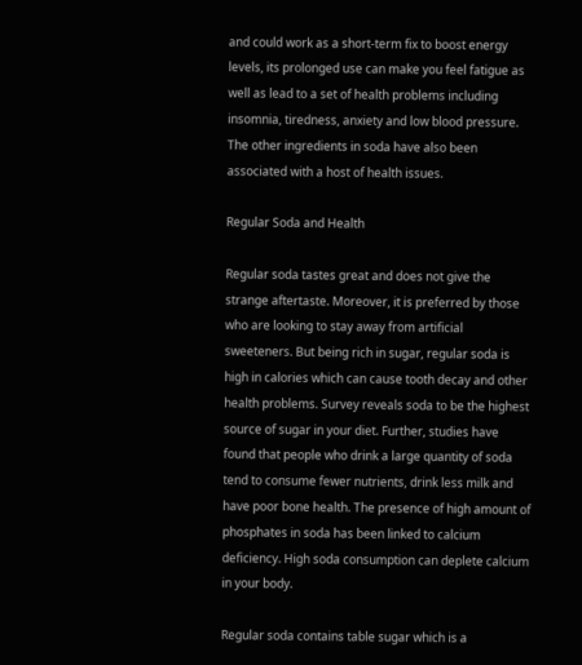and could work as a short-term fix to boost energy levels, its prolonged use can make you feel fatigue as well as lead to a set of health problems including insomnia, tiredness, anxiety and low blood pressure. The other ingredients in soda have also been associated with a host of health issues.

Regular Soda and Health

Regular soda tastes great and does not give the strange aftertaste. Moreover, it is preferred by those who are looking to stay away from artificial sweeteners. But being rich in sugar, regular soda is high in calories which can cause tooth decay and other health problems. Survey reveals soda to be the highest source of sugar in your diet. Further, studies have found that people who drink a large quantity of soda tend to consume fewer nutrients, drink less milk and have poor bone health. The presence of high amount of phosphates in soda has been linked to calcium deficiency. High soda consumption can deplete calcium in your body.

Regular soda contains table sugar which is a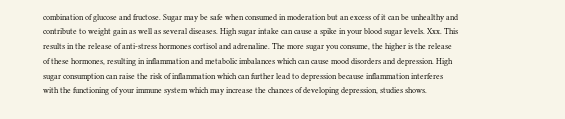combination of glucose and fructose. Sugar may be safe when consumed in moderation but an excess of it can be unhealthy and contribute to weight gain as well as several diseases. High sugar intake can cause a spike in your blood sugar levels. Xxx. This results in the release of anti-stress hormones cortisol and adrenaline. The more sugar you consume, the higher is the release of these hormones, resulting in inflammation and metabolic imbalances which can cause mood disorders and depression. High sugar consumption can raise the risk of inflammation which can further lead to depression because inflammation interferes with the functioning of your immune system which may increase the chances of developing depression, studies shows.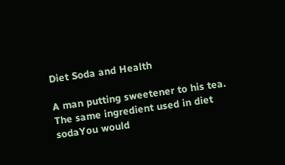Diet Soda and Health

A man putting sweetener to his tea. The same ingredient used in diet sodaYou would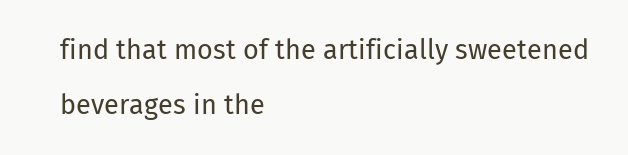find that most of the artificially sweetened beverages in the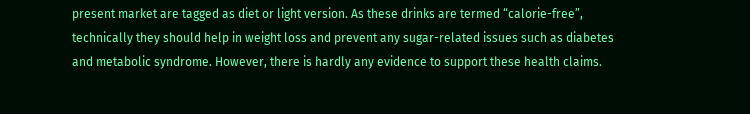present market are tagged as diet or light version. As these drinks are termed “calorie-free”, technically they should help in weight loss and prevent any sugar-related issues such as diabetes and metabolic syndrome. However, there is hardly any evidence to support these health claims.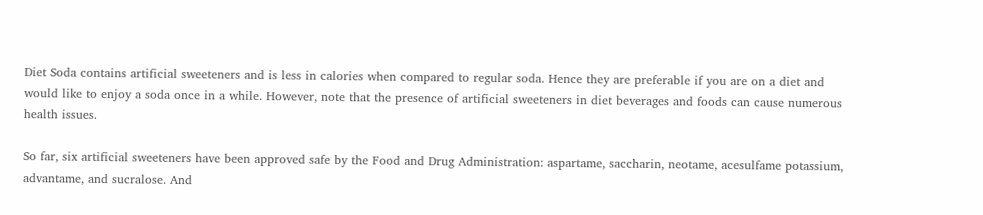Diet Soda contains artificial sweeteners and is less in calories when compared to regular soda. Hence they are preferable if you are on a diet and would like to enjoy a soda once in a while. However, note that the presence of artificial sweeteners in diet beverages and foods can cause numerous health issues.

So far, six artificial sweeteners have been approved safe by the Food and Drug Administration: aspartame, saccharin, neotame, acesulfame potassium, advantame, and sucralose. And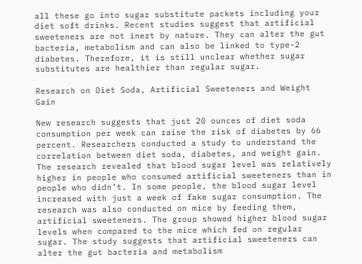all these go into sugar substitute packets including your diet soft drinks. Recent studies suggest that artificial sweeteners are not inert by nature. They can alter the gut bacteria, metabolism and can also be linked to type-2 diabetes. Therefore, it is still unclear whether sugar substitutes are healthier than regular sugar.

Research on Diet Soda, Artificial Sweeteners and Weight Gain

New research suggests that just 20 ounces of diet soda consumption per week can raise the risk of diabetes by 66 percent. Researchers conducted a study to understand the correlation between diet soda, diabetes, and weight gain. The research revealed that blood sugar level was relatively higher in people who consumed artificial sweeteners than in people who didn’t. In some people, the blood sugar level increased with just a week of fake sugar consumption. The research was also conducted on mice by feeding them, artificial sweeteners. The group showed higher blood sugar levels when compared to the mice which fed on regular sugar. The study suggests that artificial sweeteners can alter the gut bacteria and metabolism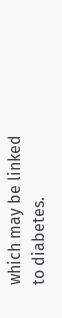which may be linked to diabetes.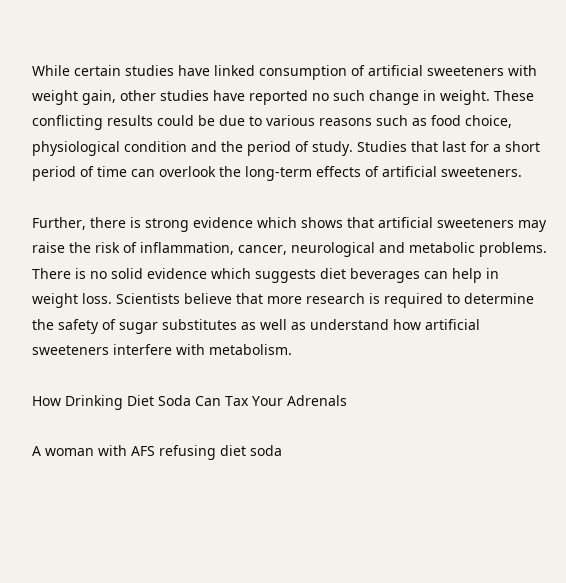While certain studies have linked consumption of artificial sweeteners with weight gain, other studies have reported no such change in weight. These conflicting results could be due to various reasons such as food choice, physiological condition and the period of study. Studies that last for a short period of time can overlook the long-term effects of artificial sweeteners.

Further, there is strong evidence which shows that artificial sweeteners may raise the risk of inflammation, cancer, neurological and metabolic problems. There is no solid evidence which suggests diet beverages can help in weight loss. Scientists believe that more research is required to determine the safety of sugar substitutes as well as understand how artificial sweeteners interfere with metabolism.

How Drinking Diet Soda Can Tax Your Adrenals

A woman with AFS refusing diet soda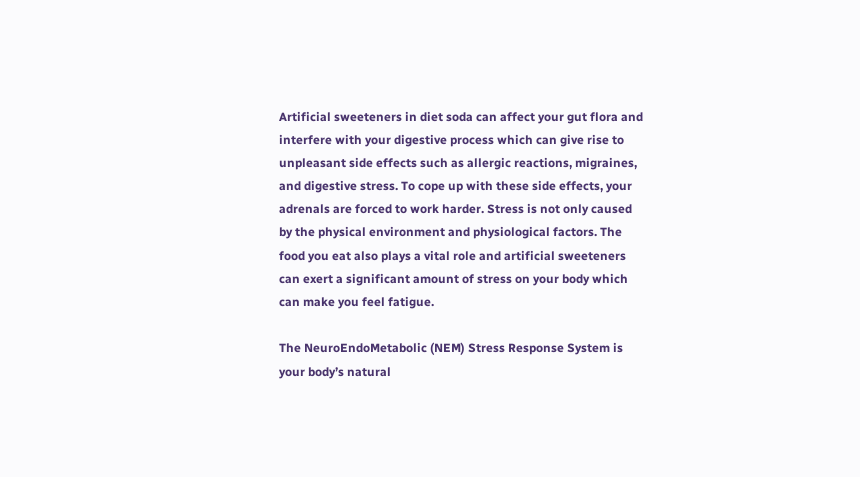Artificial sweeteners in diet soda can affect your gut flora and interfere with your digestive process which can give rise to unpleasant side effects such as allergic reactions, migraines, and digestive stress. To cope up with these side effects, your adrenals are forced to work harder. Stress is not only caused by the physical environment and physiological factors. The food you eat also plays a vital role and artificial sweeteners can exert a significant amount of stress on your body which can make you feel fatigue.

The NeuroEndoMetabolic (NEM) Stress Response System is your body’s natural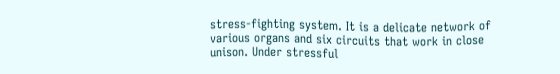stress-fighting system. It is a delicate network of various organs and six circuits that work in close unison. Under stressful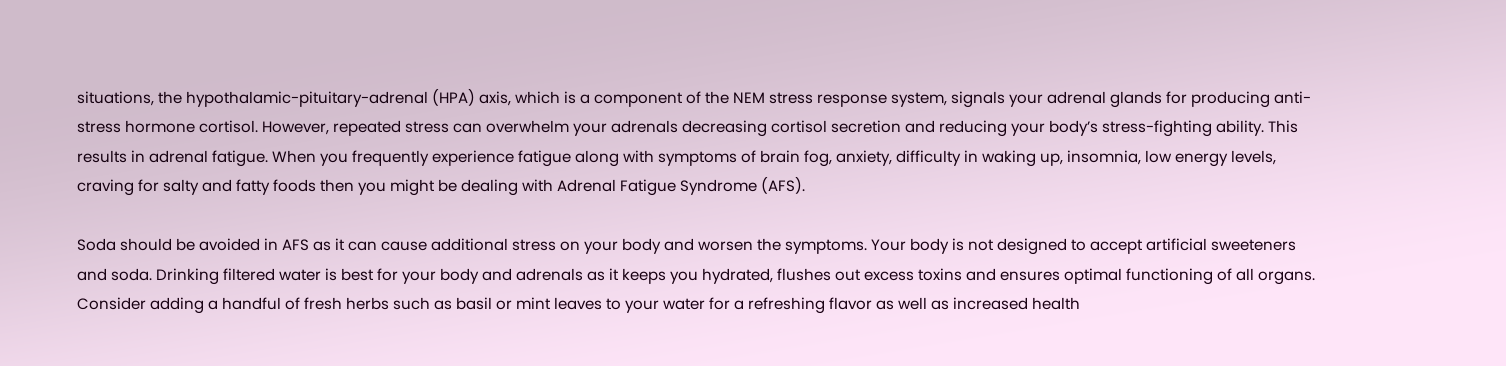situations, the hypothalamic-pituitary-adrenal (HPA) axis, which is a component of the NEM stress response system, signals your adrenal glands for producing anti-stress hormone cortisol. However, repeated stress can overwhelm your adrenals decreasing cortisol secretion and reducing your body’s stress-fighting ability. This results in adrenal fatigue. When you frequently experience fatigue along with symptoms of brain fog, anxiety, difficulty in waking up, insomnia, low energy levels, craving for salty and fatty foods then you might be dealing with Adrenal Fatigue Syndrome (AFS).

Soda should be avoided in AFS as it can cause additional stress on your body and worsen the symptoms. Your body is not designed to accept artificial sweeteners and soda. Drinking filtered water is best for your body and adrenals as it keeps you hydrated, flushes out excess toxins and ensures optimal functioning of all organs. Consider adding a handful of fresh herbs such as basil or mint leaves to your water for a refreshing flavor as well as increased health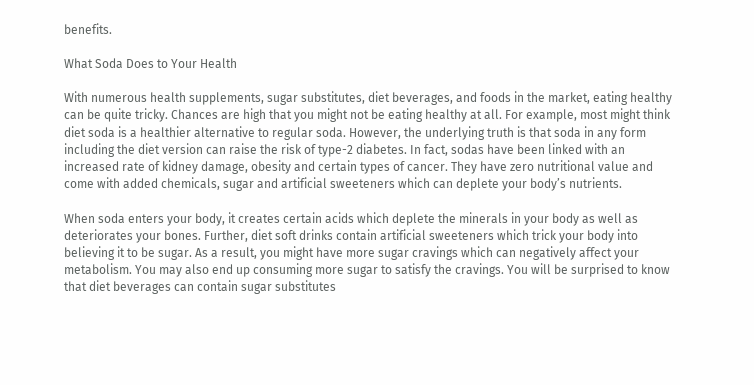benefits.

What Soda Does to Your Health

With numerous health supplements, sugar substitutes, diet beverages, and foods in the market, eating healthy can be quite tricky. Chances are high that you might not be eating healthy at all. For example, most might think diet soda is a healthier alternative to regular soda. However, the underlying truth is that soda in any form including the diet version can raise the risk of type-2 diabetes. In fact, sodas have been linked with an increased rate of kidney damage, obesity and certain types of cancer. They have zero nutritional value and come with added chemicals, sugar and artificial sweeteners which can deplete your body’s nutrients.

When soda enters your body, it creates certain acids which deplete the minerals in your body as well as deteriorates your bones. Further, diet soft drinks contain artificial sweeteners which trick your body into believing it to be sugar. As a result, you might have more sugar cravings which can negatively affect your metabolism. You may also end up consuming more sugar to satisfy the cravings. You will be surprised to know that diet beverages can contain sugar substitutes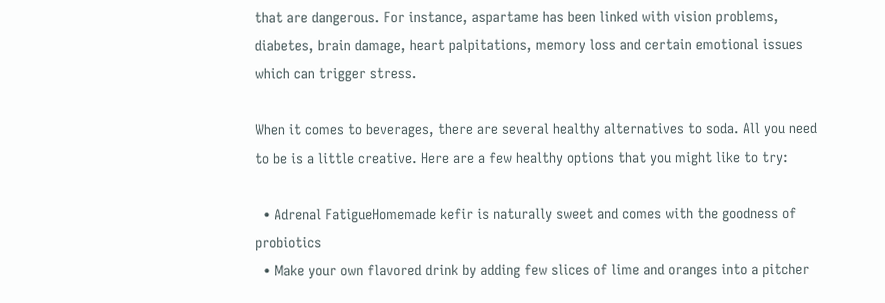that are dangerous. For instance, aspartame has been linked with vision problems, diabetes, brain damage, heart palpitations, memory loss and certain emotional issues which can trigger stress.

When it comes to beverages, there are several healthy alternatives to soda. All you need to be is a little creative. Here are a few healthy options that you might like to try:

  • Adrenal FatigueHomemade kefir is naturally sweet and comes with the goodness of probiotics
  • Make your own flavored drink by adding few slices of lime and oranges into a pitcher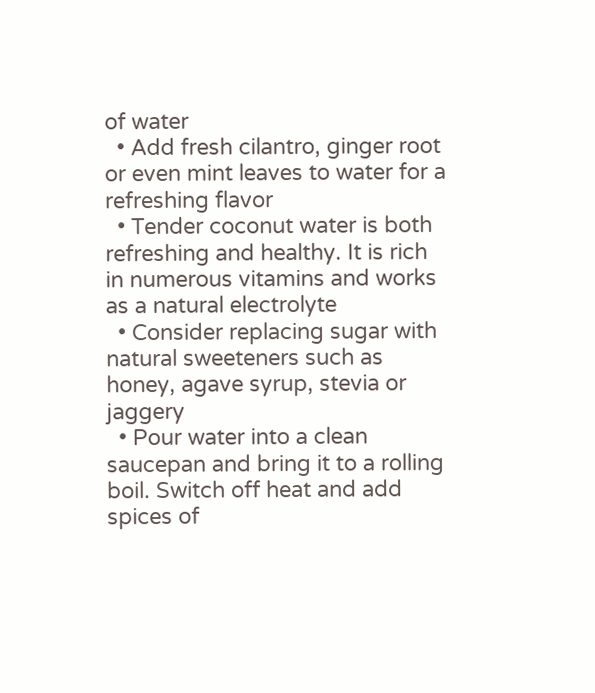of water
  • Add fresh cilantro, ginger root or even mint leaves to water for a refreshing flavor
  • Tender coconut water is both refreshing and healthy. It is rich in numerous vitamins and works as a natural electrolyte
  • Consider replacing sugar with natural sweeteners such as honey, agave syrup, stevia or jaggery
  • Pour water into a clean saucepan and bring it to a rolling boil. Switch off heat and add spices of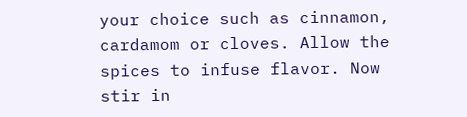your choice such as cinnamon, cardamom or cloves. Allow the spices to infuse flavor. Now stir in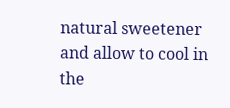natural sweetener and allow to cool in the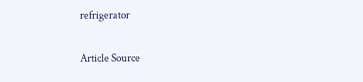refrigerator

Article Source